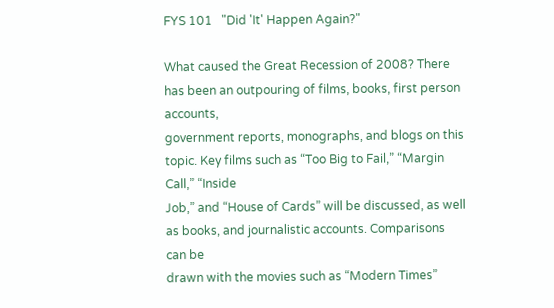FYS 101   "Did 'It' Happen Again?"

What caused the Great Recession of 2008? There has been an outpouring of films, books, first person accounts,
government reports, monographs, and blogs on this topic. Key films such as “Too Big to Fail,” “Margin Call,” “Inside
Job,” and “House of Cards” will be discussed, as well as books, and journalistic accounts. Comparisons can be
drawn with the movies such as “Modern Times”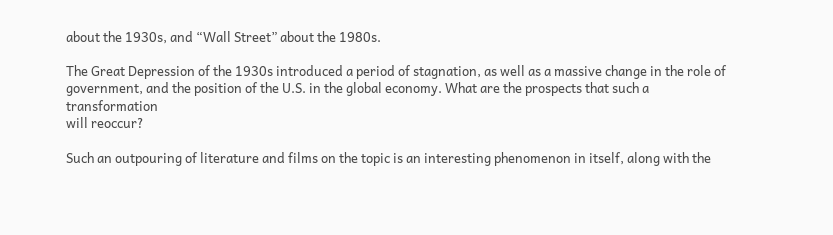about the 1930s, and “Wall Street” about the 1980s.

The Great Depression of the 1930s introduced a period of stagnation, as well as a massive change in the role of
government, and the position of the U.S. in the global economy. What are the prospects that such a transformation
will reoccur?

Such an outpouring of literature and films on the topic is an interesting phenomenon in itself, along with the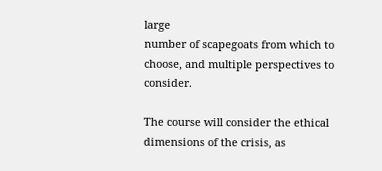large
number of scapegoats from which to choose, and multiple perspectives to consider.

The course will consider the ethical dimensions of the crisis, as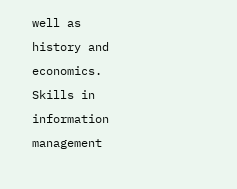well as history and economics.  Skills in information
management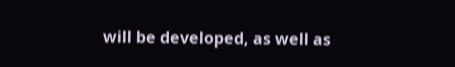will be developed, as well as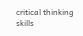critical thinking skills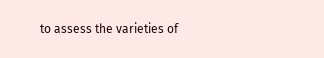to assess the varieties of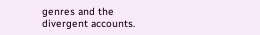genres and the
divergent accounts.